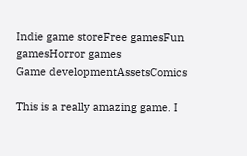Indie game storeFree gamesFun gamesHorror games
Game developmentAssetsComics

This is a really amazing game. I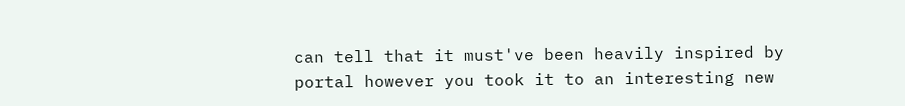can tell that it must've been heavily inspired by portal however you took it to an interesting new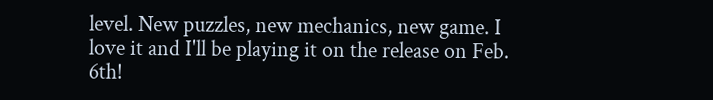level. New puzzles, new mechanics, new game. I love it and I'll be playing it on the release on Feb. 6th!